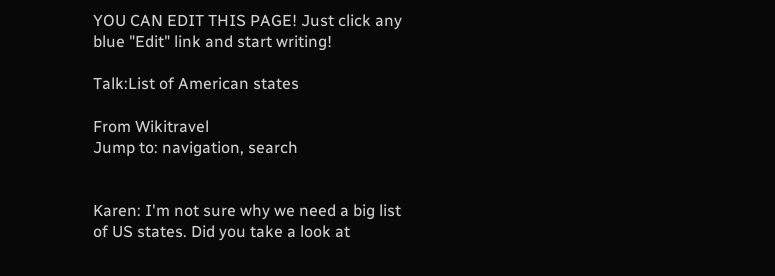YOU CAN EDIT THIS PAGE! Just click any blue "Edit" link and start writing!

Talk:List of American states

From Wikitravel
Jump to: navigation, search


Karen: I'm not sure why we need a big list of US states. Did you take a look at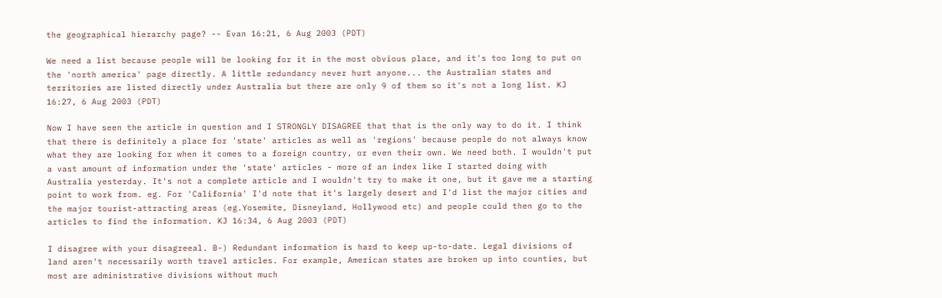the geographical hierarchy page? -- Evan 16:21, 6 Aug 2003 (PDT)

We need a list because people will be looking for it in the most obvious place, and it's too long to put on the 'north america' page directly. A little redundancy never hurt anyone... the Australian states and territories are listed directly under Australia but there are only 9 of them so it's not a long list. KJ 16:27, 6 Aug 2003 (PDT)

Now I have seen the article in question and I STRONGLY DISAGREE that that is the only way to do it. I think that there is definitely a place for 'state' articles as well as 'regions' because people do not always know what they are looking for when it comes to a foreign country, or even their own. We need both. I wouldn't put a vast amount of information under the 'state' articles - more of an index like I started doing with Australia yesterday. It's not a complete article and I wouldn't try to make it one, but it gave me a starting point to work from. eg. For 'California' I'd note that it's largely desert and I'd list the major cities and the major tourist-attracting areas (eg.Yosemite, Disneyland, Hollywood etc) and people could then go to the articles to find the information. KJ 16:34, 6 Aug 2003 (PDT)

I disagree with your disagreeal. B-) Redundant information is hard to keep up-to-date. Legal divisions of land aren't necessarily worth travel articles. For example, American states are broken up into counties, but most are administrative divisions without much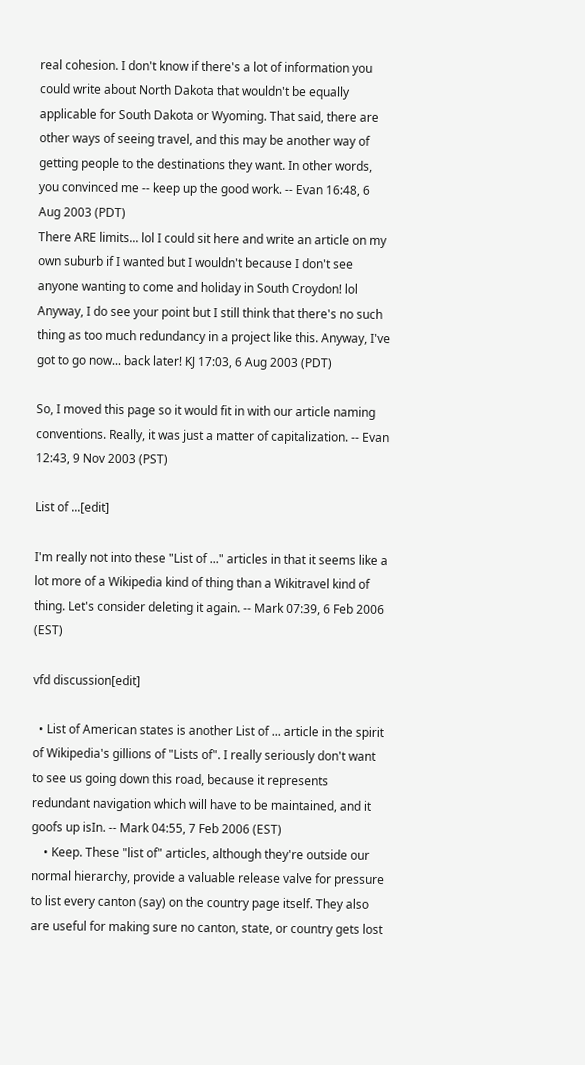real cohesion. I don't know if there's a lot of information you could write about North Dakota that wouldn't be equally applicable for South Dakota or Wyoming. That said, there are other ways of seeing travel, and this may be another way of getting people to the destinations they want. In other words, you convinced me -- keep up the good work. -- Evan 16:48, 6 Aug 2003 (PDT)
There ARE limits... lol I could sit here and write an article on my own suburb if I wanted but I wouldn't because I don't see anyone wanting to come and holiday in South Croydon! lol Anyway, I do see your point but I still think that there's no such thing as too much redundancy in a project like this. Anyway, I've got to go now... back later! KJ 17:03, 6 Aug 2003 (PDT)

So, I moved this page so it would fit in with our article naming conventions. Really, it was just a matter of capitalization. -- Evan 12:43, 9 Nov 2003 (PST)

List of ...[edit]

I'm really not into these "List of ..." articles in that it seems like a lot more of a Wikipedia kind of thing than a Wikitravel kind of thing. Let's consider deleting it again. -- Mark 07:39, 6 Feb 2006 (EST)

vfd discussion[edit]

  • List of American states is another List of ... article in the spirit of Wikipedia's gillions of "Lists of". I really seriously don't want to see us going down this road, because it represents redundant navigation which will have to be maintained, and it goofs up isIn. -- Mark 04:55, 7 Feb 2006 (EST)
    • Keep. These "list of" articles, although they're outside our normal hierarchy, provide a valuable release valve for pressure to list every canton (say) on the country page itself. They also are useful for making sure no canton, state, or country gets lost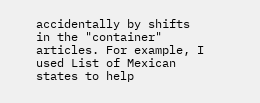accidentally by shifts in the "container" articles. For example, I used List of Mexican states to help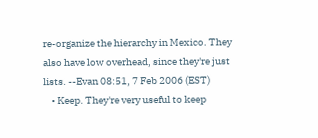re-organize the hierarchy in Mexico. They also have low overhead, since they're just lists. --Evan 08:51, 7 Feb 2006 (EST)
    • Keep. They're very useful to keep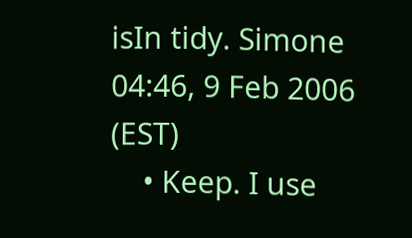isIn tidy. Simone 04:46, 9 Feb 2006 (EST)
    • Keep. I use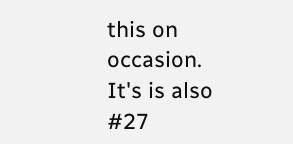this on occasion. It's is also #27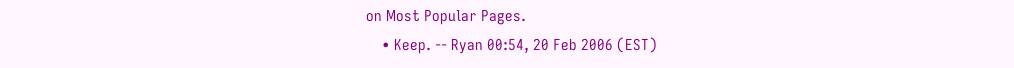on Most Popular Pages.
    • Keep. -- Ryan 00:54, 20 Feb 2006 (EST)